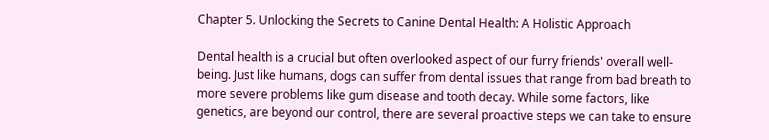Chapter 5. Unlocking the Secrets to Canine Dental Health: A Holistic Approach

Dental health is a crucial but often overlooked aspect of our furry friends' overall well-being. Just like humans, dogs can suffer from dental issues that range from bad breath to more severe problems like gum disease and tooth decay. While some factors, like genetics, are beyond our control, there are several proactive steps we can take to ensure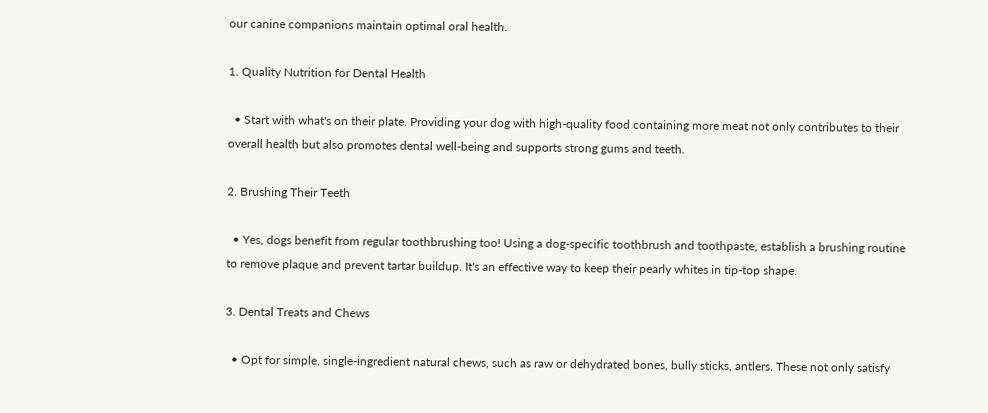our canine companions maintain optimal oral health.

1. Quality Nutrition for Dental Health

  • Start with what's on their plate. Providing your dog with high-quality food containing more meat not only contributes to their overall health but also promotes dental well-being and supports strong gums and teeth.

2. Brushing Their Teeth

  • Yes, dogs benefit from regular toothbrushing too! Using a dog-specific toothbrush and toothpaste, establish a brushing routine to remove plaque and prevent tartar buildup. It's an effective way to keep their pearly whites in tip-top shape.

3. Dental Treats and Chews

  • Opt for simple, single-ingredient natural chews, such as raw or dehydrated bones, bully sticks, antlers. These not only satisfy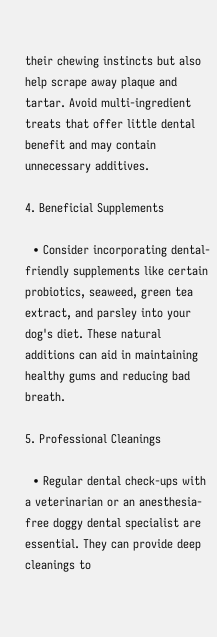their chewing instincts but also help scrape away plaque and tartar. Avoid multi-ingredient treats that offer little dental benefit and may contain unnecessary additives.

4. Beneficial Supplements

  • Consider incorporating dental-friendly supplements like certain probiotics, seaweed, green tea extract, and parsley into your dog's diet. These natural additions can aid in maintaining healthy gums and reducing bad breath.

5. Professional Cleanings

  • Regular dental check-ups with a veterinarian or an anesthesia-free doggy dental specialist are essential. They can provide deep cleanings to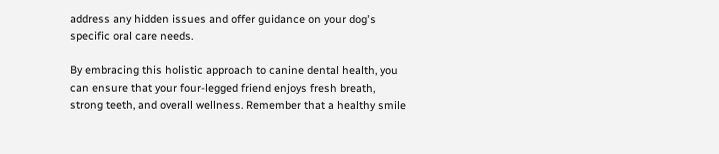address any hidden issues and offer guidance on your dog's specific oral care needs.

By embracing this holistic approach to canine dental health, you can ensure that your four-legged friend enjoys fresh breath, strong teeth, and overall wellness. Remember that a healthy smile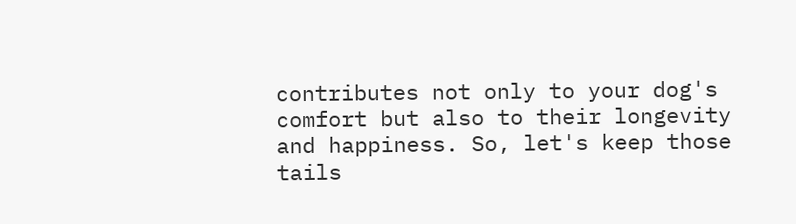contributes not only to your dog's comfort but also to their longevity and happiness. So, let's keep those tails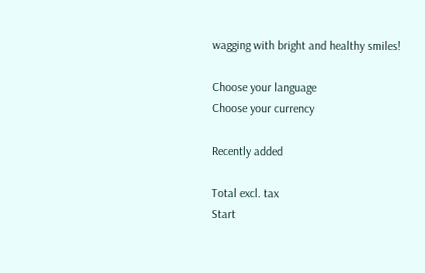wagging with bright and healthy smiles!

Choose your language
Choose your currency

Recently added

Total excl. tax
Start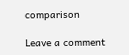comparison

Leave a comment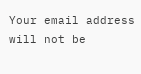Your email address will not be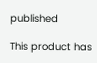published

This product has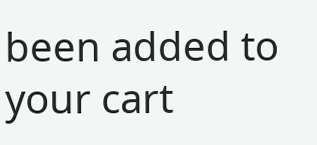been added to your cart